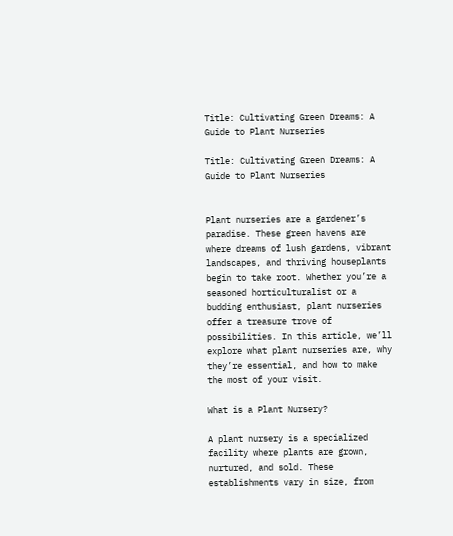Title: Cultivating Green Dreams: A Guide to Plant Nurseries

Title: Cultivating Green Dreams: A Guide to Plant Nurseries


Plant nurseries are a gardener’s paradise. These green havens are where dreams of lush gardens, vibrant landscapes, and thriving houseplants begin to take root. Whether you’re a seasoned horticulturalist or a budding enthusiast, plant nurseries offer a treasure trove of possibilities. In this article, we’ll explore what plant nurseries are, why they’re essential, and how to make the most of your visit.

What is a Plant Nursery?

A plant nursery is a specialized facility where plants are grown, nurtured, and sold. These establishments vary in size, from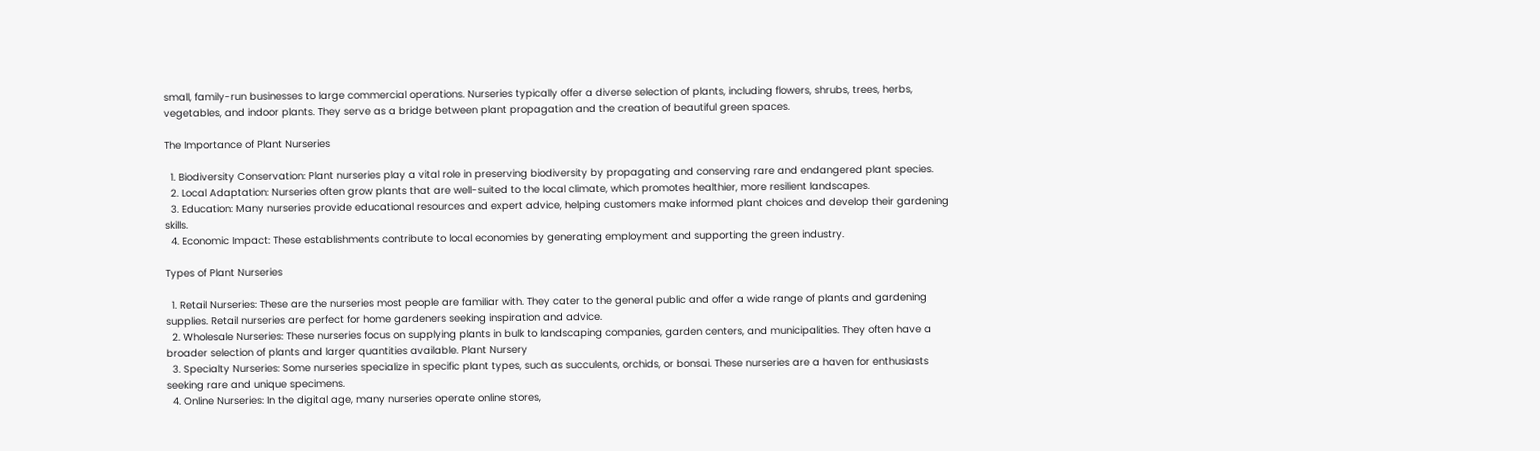small, family-run businesses to large commercial operations. Nurseries typically offer a diverse selection of plants, including flowers, shrubs, trees, herbs, vegetables, and indoor plants. They serve as a bridge between plant propagation and the creation of beautiful green spaces.

The Importance of Plant Nurseries

  1. Biodiversity Conservation: Plant nurseries play a vital role in preserving biodiversity by propagating and conserving rare and endangered plant species.
  2. Local Adaptation: Nurseries often grow plants that are well-suited to the local climate, which promotes healthier, more resilient landscapes.
  3. Education: Many nurseries provide educational resources and expert advice, helping customers make informed plant choices and develop their gardening skills.
  4. Economic Impact: These establishments contribute to local economies by generating employment and supporting the green industry.

Types of Plant Nurseries

  1. Retail Nurseries: These are the nurseries most people are familiar with. They cater to the general public and offer a wide range of plants and gardening supplies. Retail nurseries are perfect for home gardeners seeking inspiration and advice.
  2. Wholesale Nurseries: These nurseries focus on supplying plants in bulk to landscaping companies, garden centers, and municipalities. They often have a broader selection of plants and larger quantities available. Plant Nursery
  3. Specialty Nurseries: Some nurseries specialize in specific plant types, such as succulents, orchids, or bonsai. These nurseries are a haven for enthusiasts seeking rare and unique specimens.
  4. Online Nurseries: In the digital age, many nurseries operate online stores,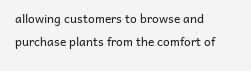allowing customers to browse and purchase plants from the comfort of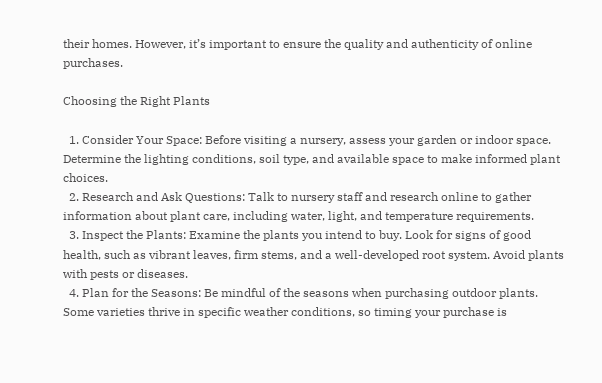their homes. However, it’s important to ensure the quality and authenticity of online purchases.

Choosing the Right Plants

  1. Consider Your Space: Before visiting a nursery, assess your garden or indoor space. Determine the lighting conditions, soil type, and available space to make informed plant choices.
  2. Research and Ask Questions: Talk to nursery staff and research online to gather information about plant care, including water, light, and temperature requirements.
  3. Inspect the Plants: Examine the plants you intend to buy. Look for signs of good health, such as vibrant leaves, firm stems, and a well-developed root system. Avoid plants with pests or diseases.
  4. Plan for the Seasons: Be mindful of the seasons when purchasing outdoor plants. Some varieties thrive in specific weather conditions, so timing your purchase is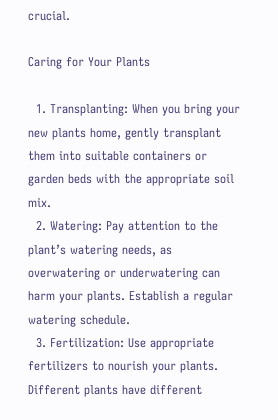crucial.

Caring for Your Plants

  1. Transplanting: When you bring your new plants home, gently transplant them into suitable containers or garden beds with the appropriate soil mix.
  2. Watering: Pay attention to the plant’s watering needs, as overwatering or underwatering can harm your plants. Establish a regular watering schedule.
  3. Fertilization: Use appropriate fertilizers to nourish your plants. Different plants have different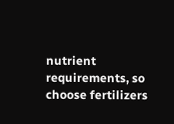nutrient requirements, so choose fertilizers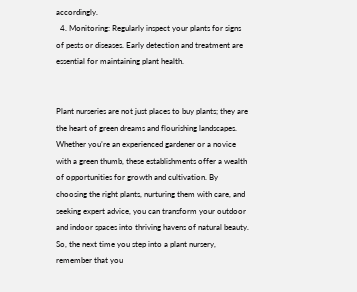accordingly.
  4. Monitoring: Regularly inspect your plants for signs of pests or diseases. Early detection and treatment are essential for maintaining plant health.


Plant nurseries are not just places to buy plants; they are the heart of green dreams and flourishing landscapes. Whether you’re an experienced gardener or a novice with a green thumb, these establishments offer a wealth of opportunities for growth and cultivation. By choosing the right plants, nurturing them with care, and seeking expert advice, you can transform your outdoor and indoor spaces into thriving havens of natural beauty. So, the next time you step into a plant nursery, remember that you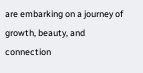are embarking on a journey of growth, beauty, and connection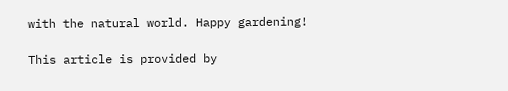with the natural world. Happy gardening!

This article is provided by